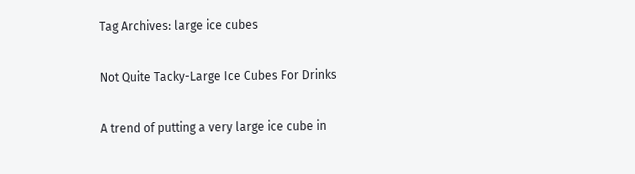Tag Archives: large ice cubes

Not Quite Tacky-Large Ice Cubes For Drinks

A trend of putting a very large ice cube in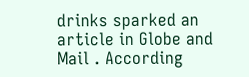drinks sparked an article in Globe and Mail . According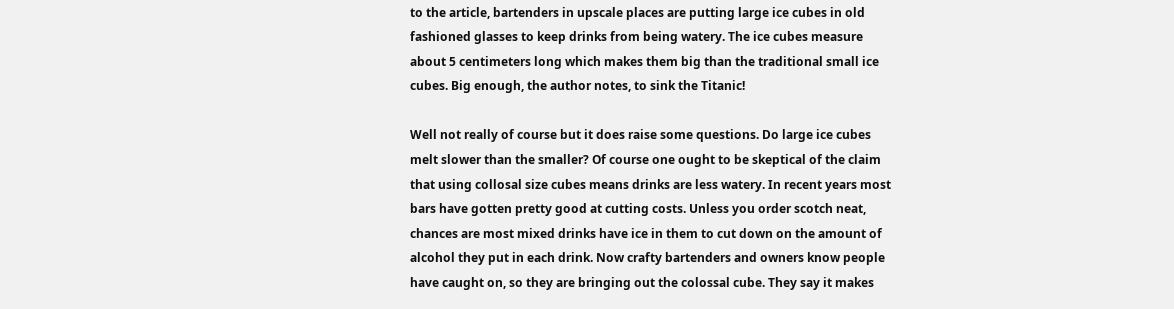to the article, bartenders in upscale places are putting large ice cubes in old fashioned glasses to keep drinks from being watery. The ice cubes measure about 5 centimeters long which makes them big than the traditional small ice cubes. Big enough, the author notes, to sink the Titanic!

Well not really of course but it does raise some questions. Do large ice cubes melt slower than the smaller? Of course one ought to be skeptical of the claim that using collosal size cubes means drinks are less watery. In recent years most bars have gotten pretty good at cutting costs. Unless you order scotch neat, chances are most mixed drinks have ice in them to cut down on the amount of alcohol they put in each drink. Now crafty bartenders and owners know people have caught on, so they are bringing out the colossal cube. They say it makes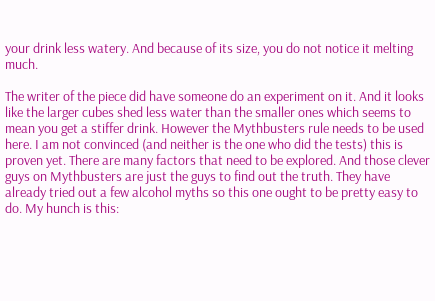your drink less watery. And because of its size, you do not notice it melting much.

The writer of the piece did have someone do an experiment on it. And it looks like the larger cubes shed less water than the smaller ones which seems to mean you get a stiffer drink. However the Mythbusters rule needs to be used here. I am not convinced (and neither is the one who did the tests) this is proven yet. There are many factors that need to be explored. And those clever guys on Mythbusters are just the guys to find out the truth. They have already tried out a few alcohol myths so this one ought to be pretty easy to do. My hunch is this: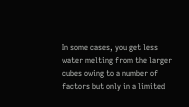In some cases, you get less water melting from the larger cubes owing to a number of factors but only in a limited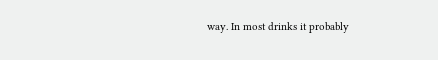way. In most drinks it probably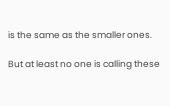is the same as the smaller ones.

But at least no one is calling these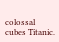colossal cubes Titanic.